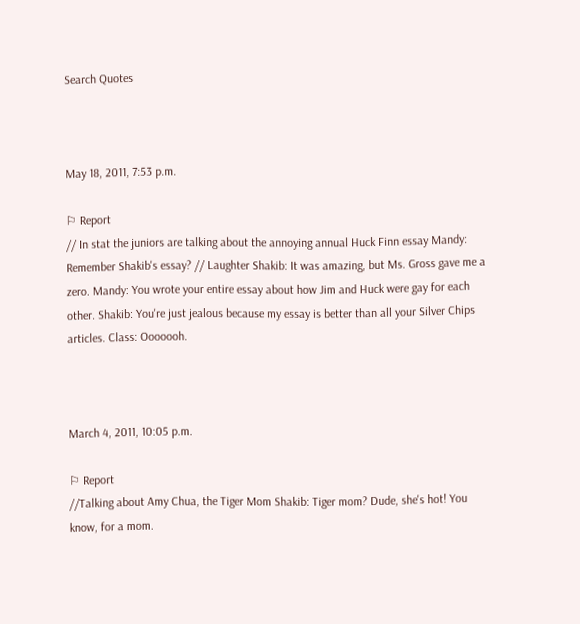Search Quotes



May 18, 2011, 7:53 p.m.

⚐ Report
// In stat the juniors are talking about the annoying annual Huck Finn essay Mandy: Remember Shakib's essay? // Laughter Shakib: It was amazing, but Ms. Gross gave me a zero. Mandy: You wrote your entire essay about how Jim and Huck were gay for each other. Shakib: You're just jealous because my essay is better than all your Silver Chips articles. Class: Ooooooh.



March 4, 2011, 10:05 p.m.

⚐ Report
//Talking about Amy Chua, the Tiger Mom Shakib: Tiger mom? Dude, she's hot! You know, for a mom.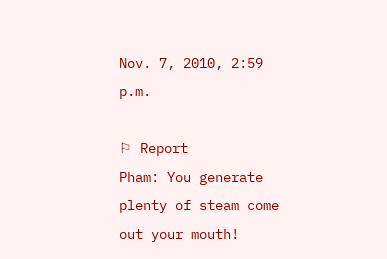Nov. 7, 2010, 2:59 p.m.

⚐ Report
Pham: You generate plenty of steam come out your mouth!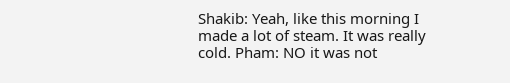Shakib: Yeah, like this morning I made a lot of steam. It was really cold. Pham: NO it was not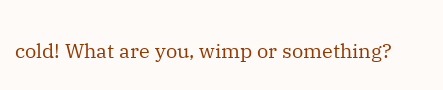cold! What are you, wimp or something?